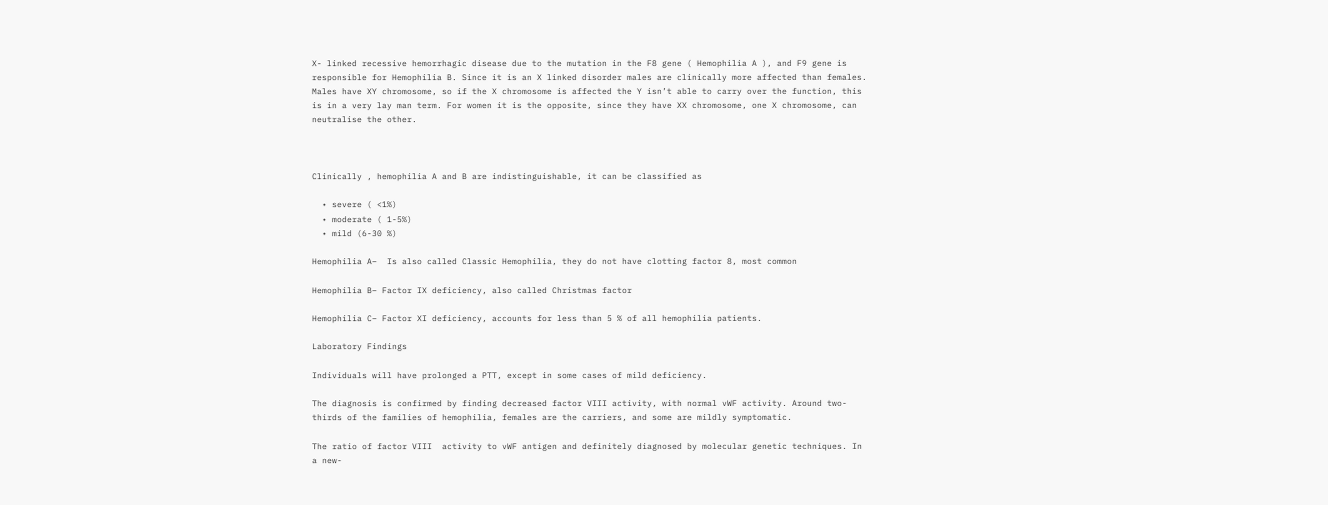X- linked recessive hemorrhagic disease due to the mutation in the F8 gene ( Hemophilia A ), and F9 gene is responsible for Hemophilia B. Since it is an X linked disorder males are clinically more affected than females. Males have XY chromosome, so if the X chromosome is affected the Y isn’t able to carry over the function, this is in a very lay man term. For women it is the opposite, since they have XX chromosome, one X chromosome, can neutralise the other.



Clinically , hemophilia A and B are indistinguishable, it can be classified as

  • severe ( <1%)
  • moderate ( 1-5%)
  • mild (6-30 %)

Hemophilia A–  Is also called Classic Hemophilia, they do not have clotting factor 8, most common

Hemophilia B– Factor IX deficiency, also called Christmas factor

Hemophilia C– Factor XI deficiency, accounts for less than 5 % of all hemophilia patients.

Laboratory Findings

Individuals will have prolonged a PTT, except in some cases of mild deficiency.

The diagnosis is confirmed by finding decreased factor VIII activity, with normal vWF activity. Around two-thirds of the families of hemophilia, females are the carriers, and some are mildly symptomatic.

The ratio of factor VIII  activity to vWF antigen and definitely diagnosed by molecular genetic techniques. In a new-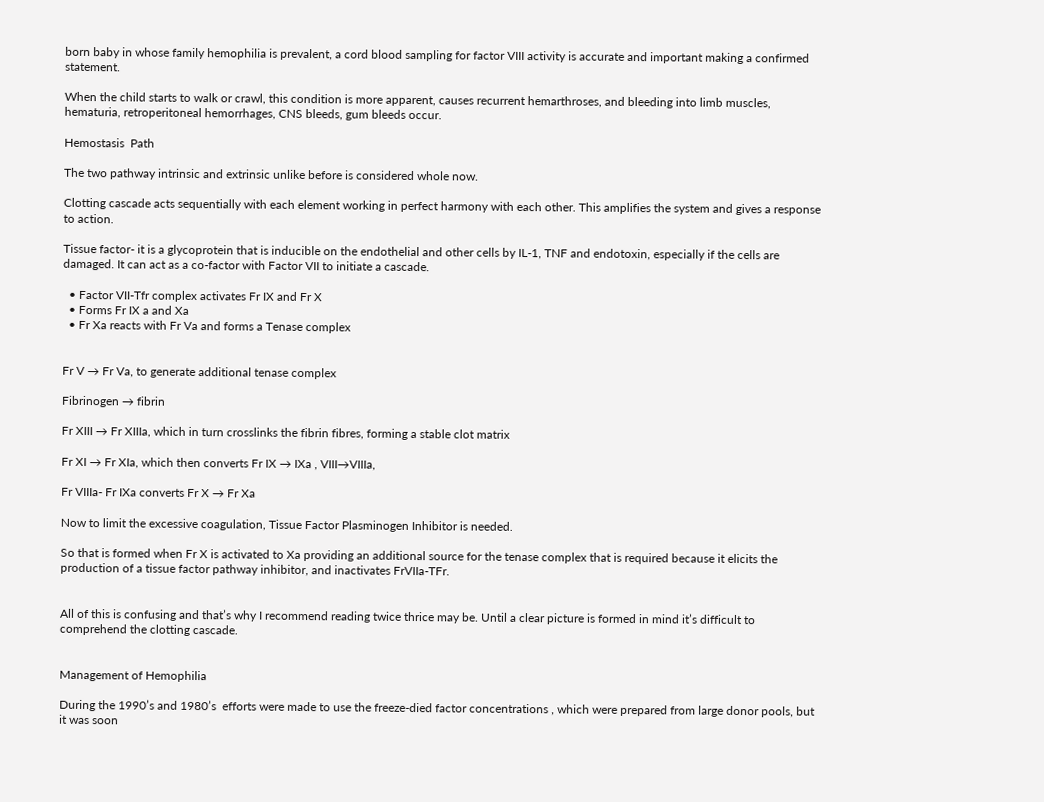born baby in whose family hemophilia is prevalent, a cord blood sampling for factor VIII activity is accurate and important making a confirmed statement.

When the child starts to walk or crawl, this condition is more apparent, causes recurrent hemarthroses, and bleeding into limb muscles, hematuria, retroperitoneal hemorrhages, CNS bleeds, gum bleeds occur.

Hemostasis  Path

The two pathway intrinsic and extrinsic unlike before is considered whole now.

Clotting cascade acts sequentially with each element working in perfect harmony with each other. This amplifies the system and gives a response to action.

Tissue factor- it is a glycoprotein that is inducible on the endothelial and other cells by IL-1, TNF and endotoxin, especially if the cells are damaged. It can act as a co-factor with Factor VII to initiate a cascade.

  • Factor VII-Tfr complex activates Fr IX and Fr X
  • Forms Fr IX a and Xa
  • Fr Xa reacts with Fr Va and forms a Tenase complex


Fr V → Fr Va, to generate additional tenase complex

Fibrinogen → fibrin

Fr XIII → Fr XIIIa, which in turn crosslinks the fibrin fibres, forming a stable clot matrix

Fr XI → Fr XIa, which then converts Fr IX → IXa , VIII→VIIIa,

Fr VIIIa- Fr IXa converts Fr X → Fr Xa

Now to limit the excessive coagulation, Tissue Factor Plasminogen Inhibitor is needed.

So that is formed when Fr X is activated to Xa providing an additional source for the tenase complex that is required because it elicits the production of a tissue factor pathway inhibitor, and inactivates FrVIIa-TFr.


All of this is confusing and that’s why I recommend reading twice thrice may be. Until a clear picture is formed in mind it’s difficult to comprehend the clotting cascade.


Management of Hemophilia

During the 1990’s and 1980’s  efforts were made to use the freeze-died factor concentrations , which were prepared from large donor pools, but it was soon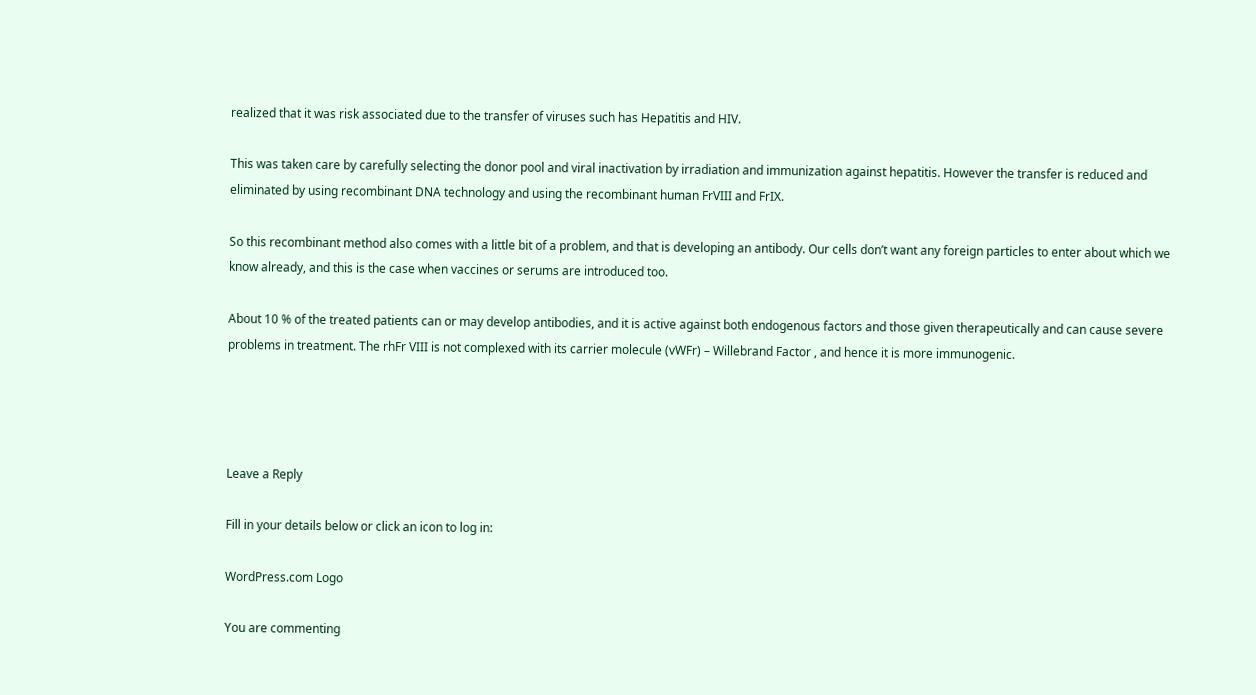realized that it was risk associated due to the transfer of viruses such has Hepatitis and HIV.

This was taken care by carefully selecting the donor pool and viral inactivation by irradiation and immunization against hepatitis. However the transfer is reduced and eliminated by using recombinant DNA technology and using the recombinant human FrVIII and FrIX.

So this recombinant method also comes with a little bit of a problem, and that is developing an antibody. Our cells don’t want any foreign particles to enter about which we know already, and this is the case when vaccines or serums are introduced too.

About 10 % of the treated patients can or may develop antibodies, and it is active against both endogenous factors and those given therapeutically and can cause severe problems in treatment. The rhFr VIII is not complexed with its carrier molecule (vWFr) – Willebrand Factor , and hence it is more immunogenic.




Leave a Reply

Fill in your details below or click an icon to log in:

WordPress.com Logo

You are commenting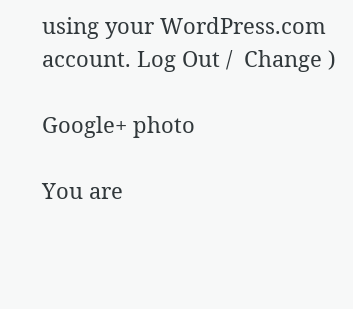using your WordPress.com account. Log Out /  Change )

Google+ photo

You are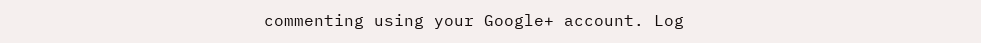commenting using your Google+ account. Log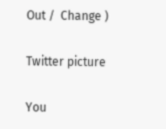Out /  Change )

Twitter picture

You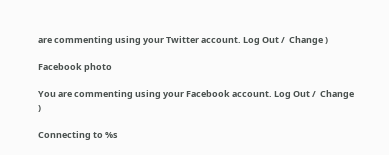are commenting using your Twitter account. Log Out /  Change )

Facebook photo

You are commenting using your Facebook account. Log Out /  Change )

Connecting to %s